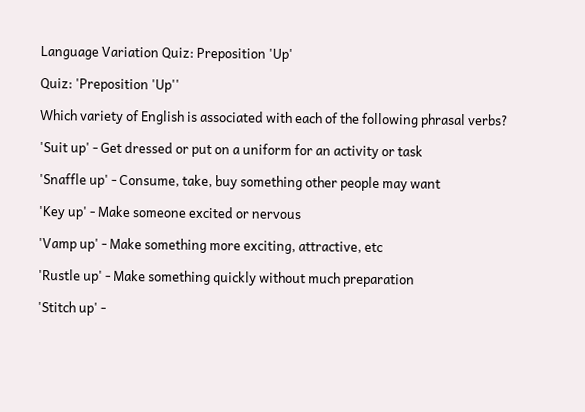Language Variation Quiz: Preposition 'Up'

Quiz: 'Preposition 'Up''

Which variety of English is associated with each of the following phrasal verbs?

'Suit up' - Get dressed or put on a uniform for an activity or task

'Snaffle up' - Consume, take, buy something other people may want

'Key up' - Make someone excited or nervous

'Vamp up' - Make something more exciting, attractive, etc

'Rustle up' - Make something quickly without much preparation

'Stitch up' -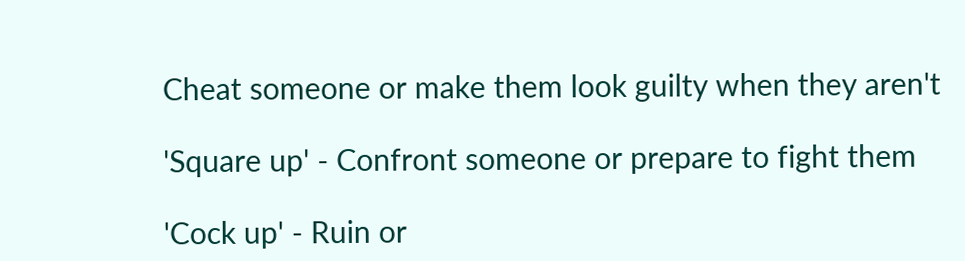Cheat someone or make them look guilty when they aren't

'Square up' - Confront someone or prepare to fight them

'Cock up' - Ruin or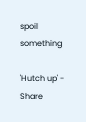spoil something

'Hutch up' - Share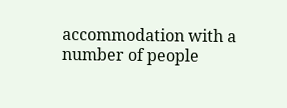accommodation with a number of people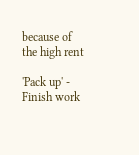because of the high rent

'Pack up' - Finish work